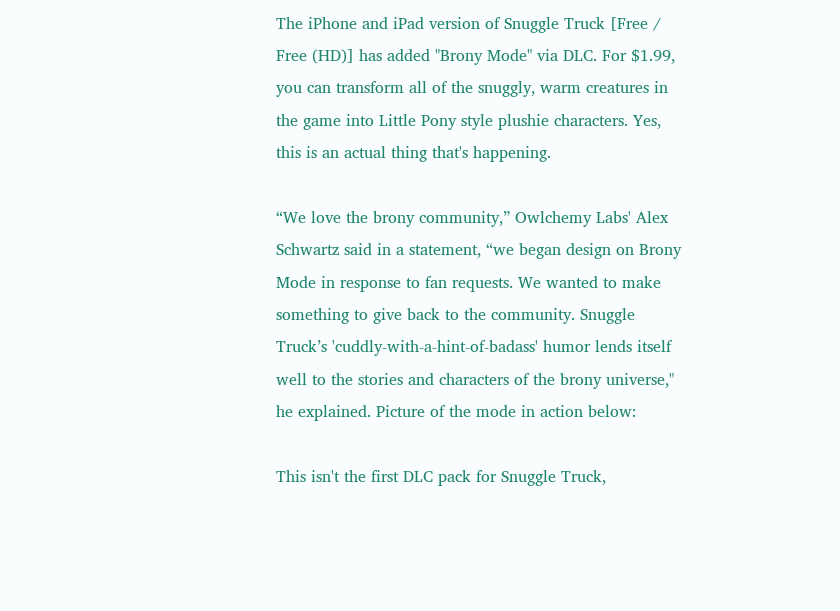The iPhone and iPad version of Snuggle Truck [Free / Free (HD)] has added "Brony Mode" via DLC. For $1.99, you can transform all of the snuggly, warm creatures in the game into Little Pony style plushie characters. Yes, this is an actual thing that's happening.

“We love the brony community,” Owlchemy Labs' Alex Schwartz said in a statement, “we began design on Brony Mode in response to fan requests. We wanted to make something to give back to the community. Snuggle Truck’s 'cuddly-with-a-hint-of-badass' humor lends itself well to the stories and characters of the brony universe," he explained. Picture of the mode in action below:

This isn't the first DLC pack for Snuggle Truck,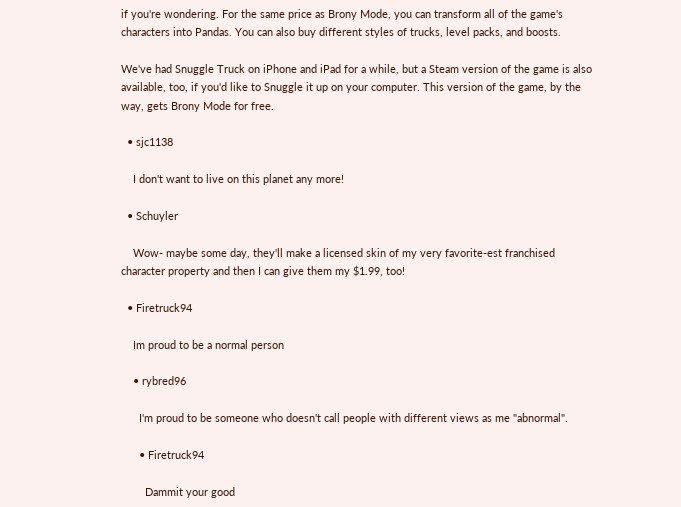if you're wondering. For the same price as Brony Mode, you can transform all of the game's characters into Pandas. You can also buy different styles of trucks, level packs, and boosts.

We've had Snuggle Truck on iPhone and iPad for a while, but a Steam version of the game is also available, too, if you'd like to Snuggle it up on your computer. This version of the game, by the way, gets Brony Mode for free.

  • sjc1138

    I don't want to live on this planet any more!

  • Schuyler

    Wow- maybe some day, they'll make a licensed skin of my very favorite-est franchised character property and then I can give them my $1.99, too!

  • Firetruck94

    Im proud to be a normal person

    • rybred96

      I'm proud to be someone who doesn't call people with different views as me "abnormal".

      • Firetruck94

        Dammit your good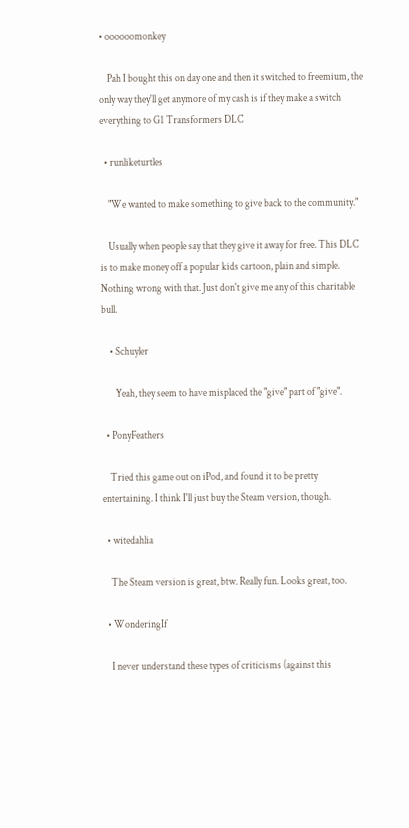• oooooomonkey

    Pah I bought this on day one and then it switched to freemium, the only way they'll get anymore of my cash is if they make a switch everything to G1 Transformers DLC

  • runliketurtles

    "We wanted to make something to give back to the community."

    Usually when people say that they give it away for free. This DLC is to make money off a popular kids cartoon, plain and simple. Nothing wrong with that. Just don't give me any of this charitable bull.

    • Schuyler

       Yeah, they seem to have misplaced the "give" part of "give".

  • PonyFeathers

    Tried this game out on iPod, and found it to be pretty entertaining. I think I'll just buy the Steam version, though.

  • witedahlia

    The Steam version is great, btw. Really fun. Looks great, too.

  • WonderingIf

    I never understand these types of criticisms (against this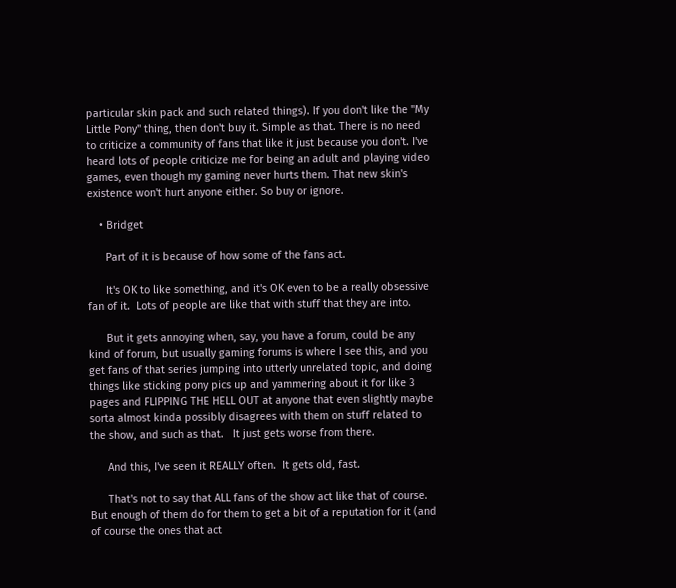particular skin pack and such related things). If you don't like the "My Little Pony" thing, then don't buy it. Simple as that. There is no need to criticize a community of fans that like it just because you don't. I've heard lots of people criticize me for being an adult and playing video games, even though my gaming never hurts them. That new skin's existence won't hurt anyone either. So buy or ignore.

    • Bridget

      Part of it is because of how some of the fans act.

      It's OK to like something, and it's OK even to be a really obsessive fan of it.  Lots of people are like that with stuff that they are into.

      But it gets annoying when, say, you have a forum, could be any kind of forum, but usually gaming forums is where I see this, and you get fans of that series jumping into utterly unrelated topic, and doing things like sticking pony pics up and yammering about it for like 3 pages and FLIPPING THE HELL OUT at anyone that even slightly maybe sorta almost kinda possibly disagrees with them on stuff related to the show, and such as that.   It just gets worse from there.

      And this, I've seen it REALLY often.  It gets old, fast.

      That's not to say that ALL fans of the show act like that of course.  But enough of them do for them to get a bit of a reputation for it (and of course the ones that act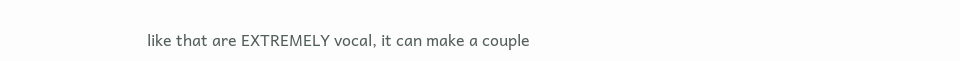like that are EXTREMELY vocal, it can make a couple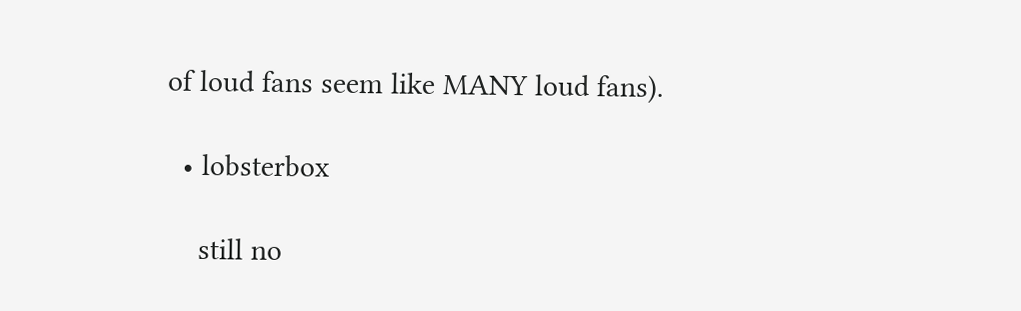of loud fans seem like MANY loud fans).

  • lobsterbox

    still no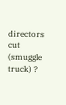directors cut (smuggle truck) ?